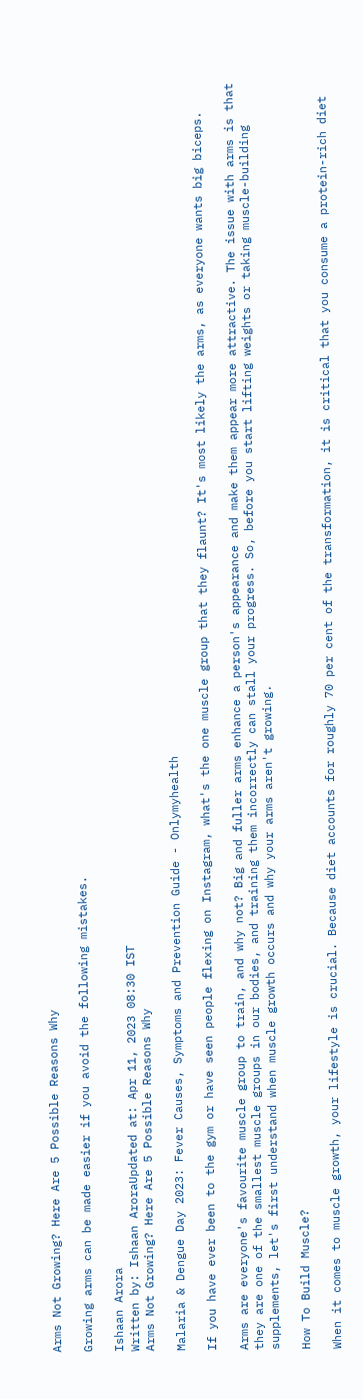Arms Not Growing? Here Are 5 Possible Reasons Why

Growing arms can be made easier if you avoid the following mistakes.

Ishaan Arora
Written by: Ishaan AroraUpdated at: Apr 11, 2023 08:30 IST
Arms Not Growing? Here Are 5 Possible Reasons Why

Malaria & Dengue Day 2023: Fever Causes, Symptoms and Prevention Guide - Onlymyhealth

If you have ever been to the gym or have seen people flexing on Instagram, what's the one muscle group that they flaunt? It's most likely the arms, as everyone wants big biceps.

Arms are everyone's favourite muscle group to train, and why not? Big and fuller arms enhance a person's appearance and make them appear more attractive. The issue with arms is that they are one of the smallest muscle groups in our bodies, and training them incorrectly can stall your progress. So, before you start lifting weights or taking muscle-building supplements, let's first understand when muscle growth occurs and why your arms aren't growing.

How To Build Muscle?

When it comes to muscle growth, your lifestyle is crucial. Because diet accounts for roughly 70 per cent of the transformation, it is critical that you consume a protein-rich diet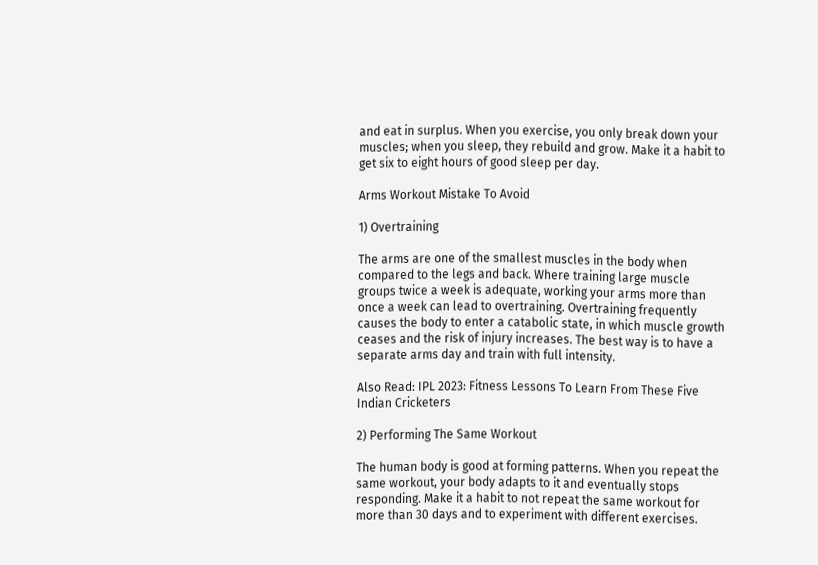and eat in surplus. When you exercise, you only break down your muscles; when you sleep, they rebuild and grow. Make it a habit to get six to eight hours of good sleep per day.

Arms Workout Mistake To Avoid

1) Overtraining

The arms are one of the smallest muscles in the body when compared to the legs and back. Where training large muscle groups twice a week is adequate, working your arms more than once a week can lead to overtraining. Overtraining frequently causes the body to enter a catabolic state, in which muscle growth ceases and the risk of injury increases. The best way is to have a separate arms day and train with full intensity.

Also Read: IPL 2023: Fitness Lessons To Learn From These Five Indian Cricketers

2) Performing The Same Workout

The human body is good at forming patterns. When you repeat the same workout, your body adapts to it and eventually stops responding. Make it a habit to not repeat the same workout for more than 30 days and to experiment with different exercises.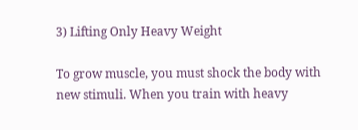3) Lifting Only Heavy Weight

To grow muscle, you must shock the body with new stimuli. When you train with heavy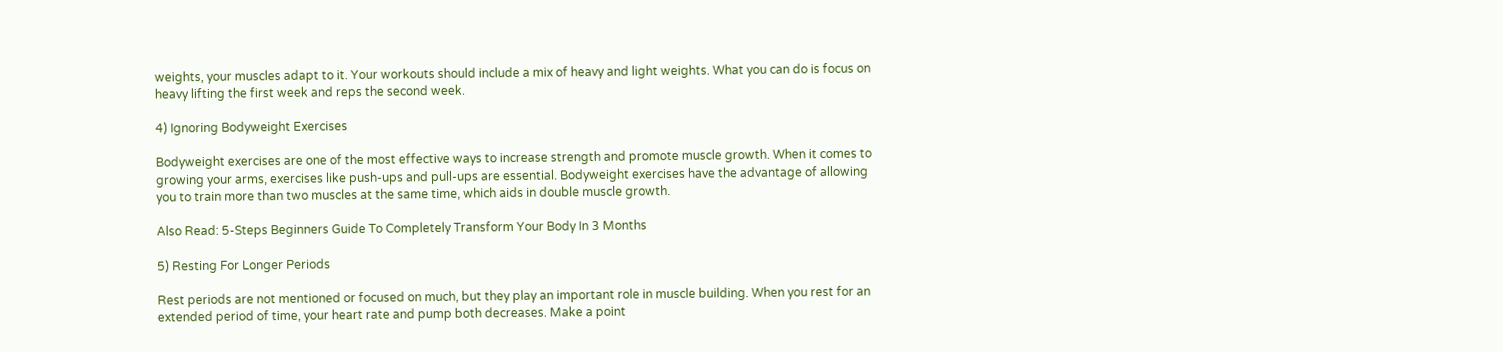weights, your muscles adapt to it. Your workouts should include a mix of heavy and light weights. What you can do is focus on heavy lifting the first week and reps the second week.

4) Ignoring Bodyweight Exercises

Bodyweight exercises are one of the most effective ways to increase strength and promote muscle growth. When it comes to growing your arms, exercises like push-ups and pull-ups are essential. Bodyweight exercises have the advantage of allowing you to train more than two muscles at the same time, which aids in double muscle growth.

Also Read: 5-Steps Beginners Guide To Completely Transform Your Body In 3 Months

5) Resting For Longer Periods

Rest periods are not mentioned or focused on much, but they play an important role in muscle building. When you rest for an extended period of time, your heart rate and pump both decreases. Make a point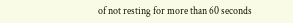of not resting for more than 60 seconds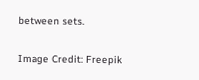between sets.

Image Credit: Freepik